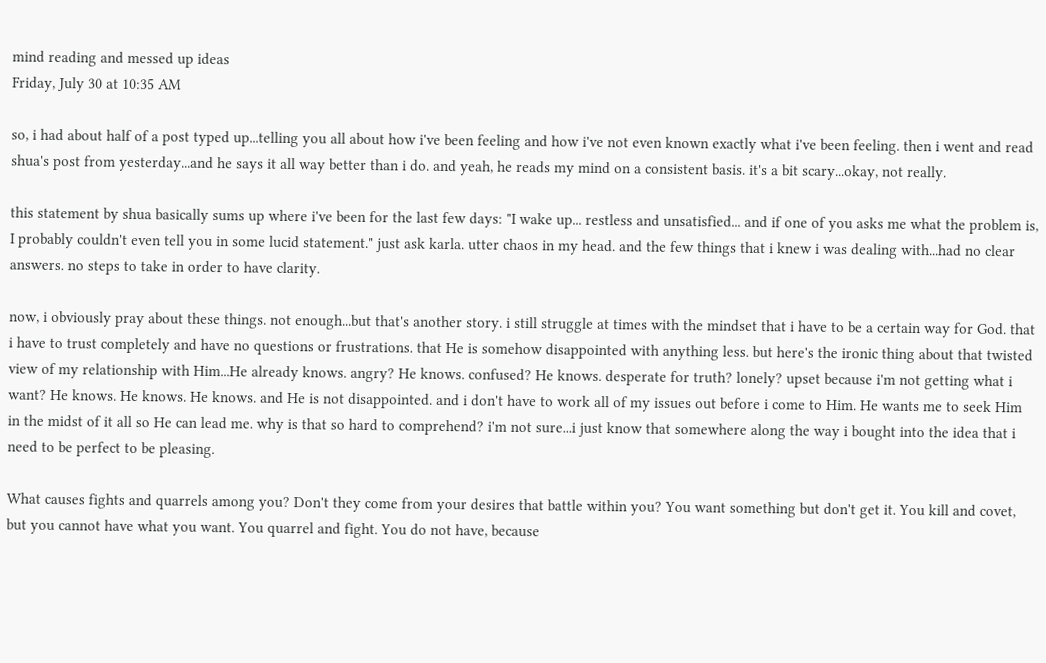mind reading and messed up ideas
Friday, July 30 at 10:35 AM

so, i had about half of a post typed up...telling you all about how i've been feeling and how i've not even known exactly what i've been feeling. then i went and read shua's post from yesterday...and he says it all way better than i do. and yeah, he reads my mind on a consistent basis. it's a bit scary...okay, not really.

this statement by shua basically sums up where i've been for the last few days: "I wake up... restless and unsatisfied... and if one of you asks me what the problem is, I probably couldn't even tell you in some lucid statement." just ask karla. utter chaos in my head. and the few things that i knew i was dealing with...had no clear answers. no steps to take in order to have clarity.

now, i obviously pray about these things. not enough...but that's another story. i still struggle at times with the mindset that i have to be a certain way for God. that i have to trust completely and have no questions or frustrations. that He is somehow disappointed with anything less. but here's the ironic thing about that twisted view of my relationship with Him...He already knows. angry? He knows. confused? He knows. desperate for truth? lonely? upset because i'm not getting what i want? He knows. He knows. He knows. and He is not disappointed. and i don't have to work all of my issues out before i come to Him. He wants me to seek Him in the midst of it all so He can lead me. why is that so hard to comprehend? i'm not sure...i just know that somewhere along the way i bought into the idea that i need to be perfect to be pleasing.

What causes fights and quarrels among you? Don't they come from your desires that battle within you? You want something but don't get it. You kill and covet, but you cannot have what you want. You quarrel and fight. You do not have, because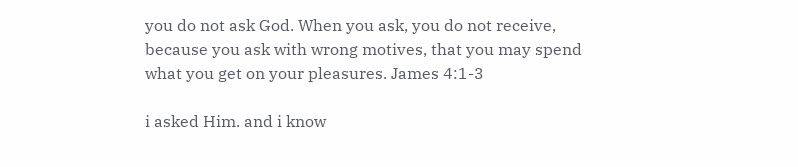you do not ask God. When you ask, you do not receive, because you ask with wrong motives, that you may spend what you get on your pleasures. James 4:1-3

i asked Him. and i know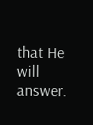that He will answer.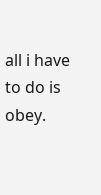all i have to do is obey.